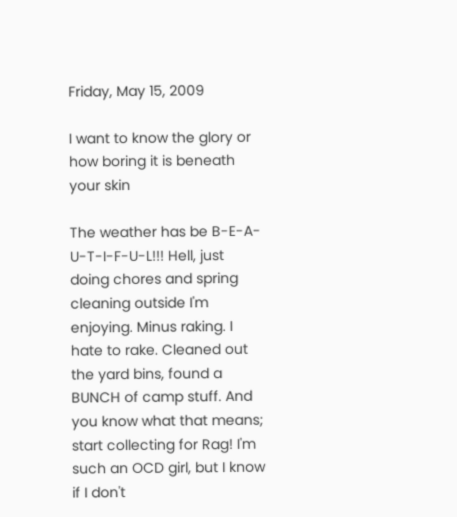Friday, May 15, 2009

I want to know the glory or how boring it is beneath your skin

The weather has be B-E-A-U-T-I-F-U-L!!! Hell, just doing chores and spring cleaning outside I'm enjoying. Minus raking. I hate to rake. Cleaned out the yard bins, found a BUNCH of camp stuff. And you know what that means; start collecting for Rag! I'm such an OCD girl, but I know if I don't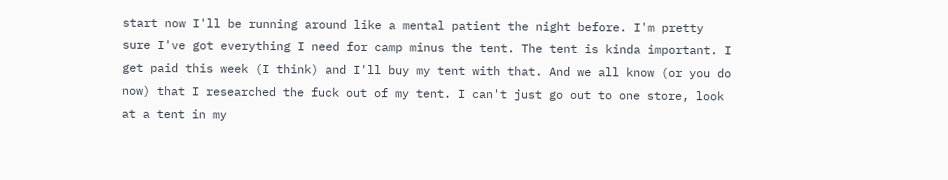start now I'll be running around like a mental patient the night before. I'm pretty sure I've got everything I need for camp minus the tent. The tent is kinda important. I get paid this week (I think) and I'll buy my tent with that. And we all know (or you do now) that I researched the fuck out of my tent. I can't just go out to one store, look at a tent in my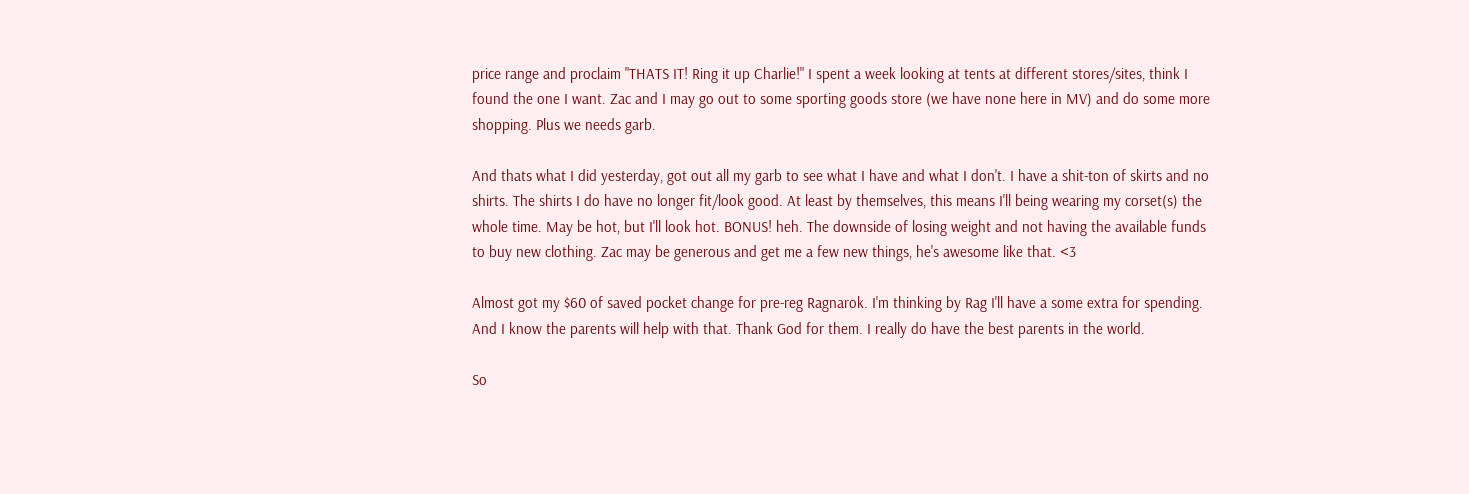price range and proclaim "THATS IT! Ring it up Charlie!" I spent a week looking at tents at different stores/sites, think I found the one I want. Zac and I may go out to some sporting goods store (we have none here in MV) and do some more shopping. Plus we needs garb.

And thats what I did yesterday, got out all my garb to see what I have and what I don't. I have a shit-ton of skirts and no shirts. The shirts I do have no longer fit/look good. At least by themselves, this means I'll being wearing my corset(s) the whole time. May be hot, but I'll look hot. BONUS! heh. The downside of losing weight and not having the available funds to buy new clothing. Zac may be generous and get me a few new things, he's awesome like that. <3

Almost got my $60 of saved pocket change for pre-reg Ragnarok. I'm thinking by Rag I'll have a some extra for spending. And I know the parents will help with that. Thank God for them. I really do have the best parents in the world.

So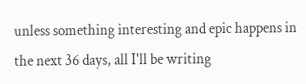unless something interesting and epic happens in the next 36 days, all I'll be writing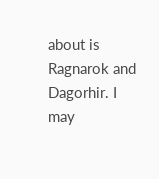about is Ragnarok and Dagorhir. I may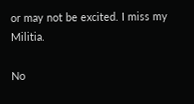or may not be excited. I miss my Militia.

No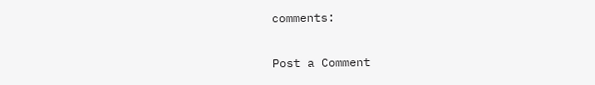comments:

Post a Comment